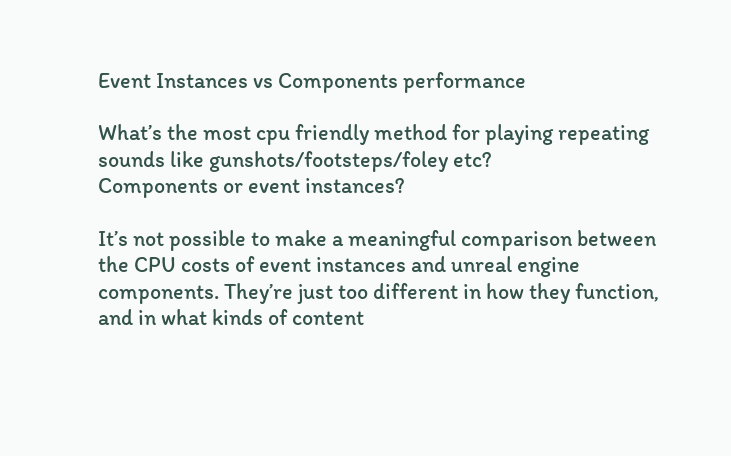Event Instances vs Components performance

What’s the most cpu friendly method for playing repeating sounds like gunshots/footsteps/foley etc?
Components or event instances?

It’s not possible to make a meaningful comparison between the CPU costs of event instances and unreal engine components. They’re just too different in how they function, and in what kinds of content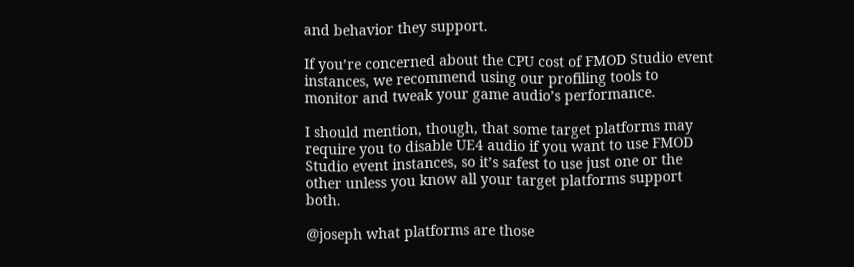and behavior they support.

If you’re concerned about the CPU cost of FMOD Studio event instances, we recommend using our profiling tools to monitor and tweak your game audio’s performance.

I should mention, though, that some target platforms may require you to disable UE4 audio if you want to use FMOD Studio event instances, so it’s safest to use just one or the other unless you know all your target platforms support both.

@joseph what platforms are those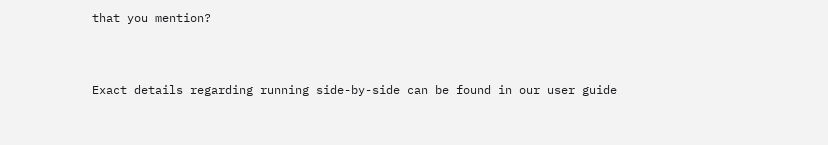that you mention?


Exact details regarding running side-by-side can be found in our user guide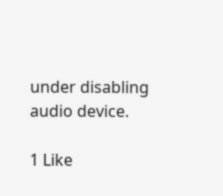under disabling audio device.

1 Like